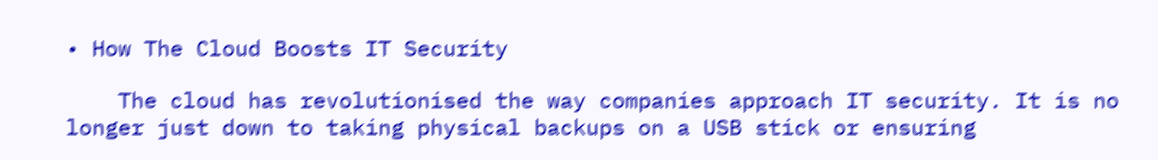• How The Cloud Boosts IT Security

    The cloud has revolutionised the way companies approach IT security. It is no longer just down to taking physical backups on a USB stick or ensuring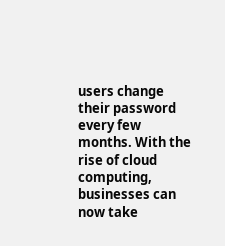users change their password every few months. With the rise of cloud computing, businesses can now take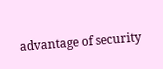advantage of security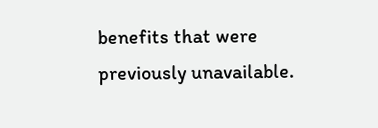benefits that were previously unavailable.